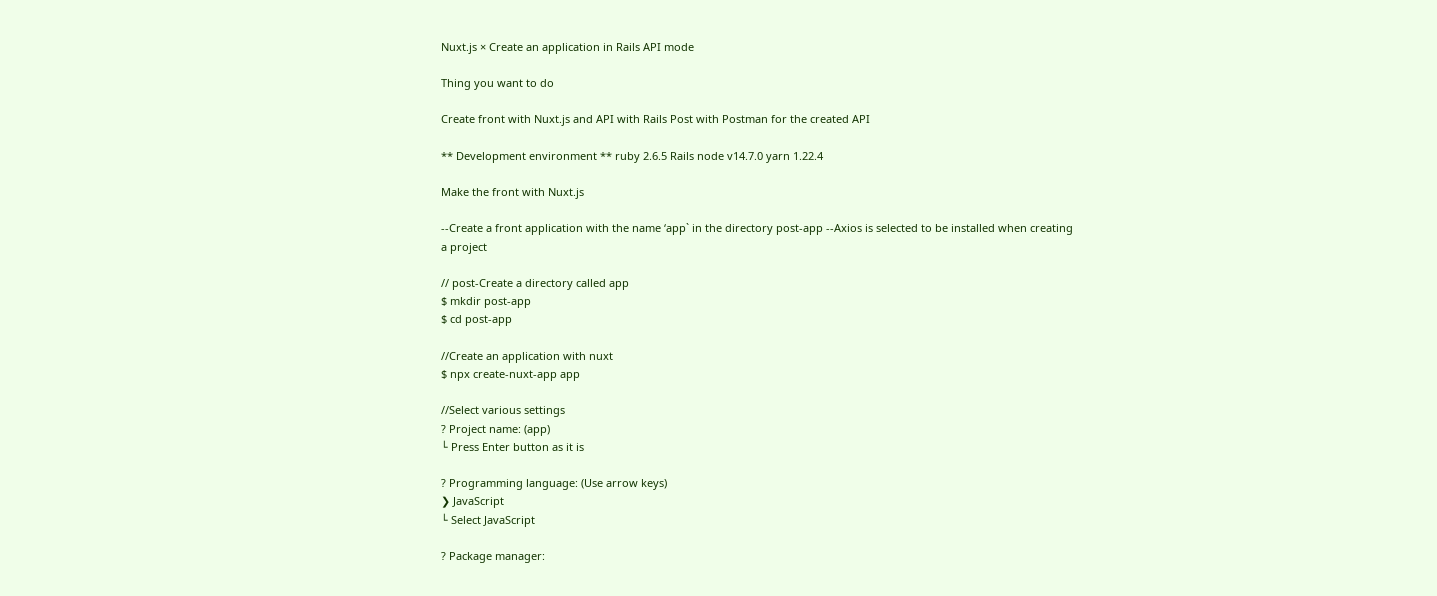Nuxt.js × Create an application in Rails API mode

Thing you want to do

Create front with Nuxt.js and API with Rails Post with Postman for the created API

** Development environment ** ruby 2.6.5 Rails node v14.7.0 yarn 1.22.4

Make the front with Nuxt.js

--Create a front application with the name ʻapp` in the directory post-app --Axios is selected to be installed when creating a project

// post-Create a directory called app
$ mkdir post-app
$ cd post-app

//Create an application with nuxt
$ npx create-nuxt-app app

//Select various settings
? Project name: (app)
└ Press Enter button as it is

? Programming language: (Use arrow keys)
❯ JavaScript
└ Select JavaScript

? Package manager: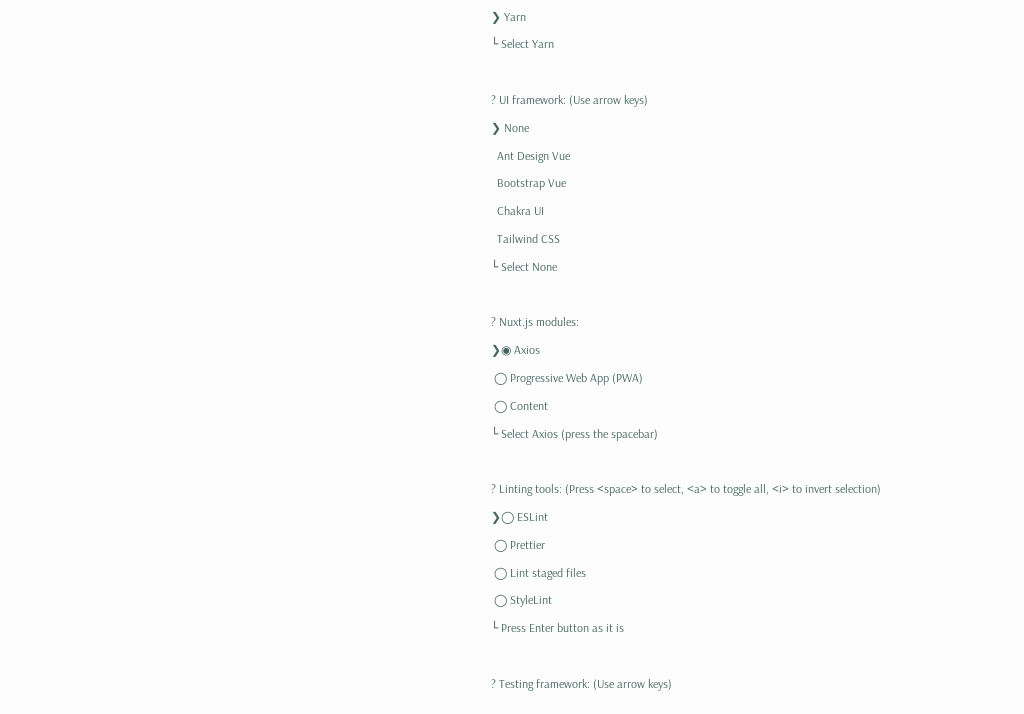❯ Yarn
└ Select Yarn

? UI framework: (Use arrow keys)
❯ None
  Ant Design Vue
  Bootstrap Vue
  Chakra UI
  Tailwind CSS
└ Select None

? Nuxt.js modules:
❯◉ Axios
 ◯ Progressive Web App (PWA)
 ◯ Content
└ Select Axios (press the spacebar)

? Linting tools: (Press <space> to select, <a> to toggle all, <i> to invert selection)
❯◯ ESLint
 ◯ Prettier
 ◯ Lint staged files
 ◯ StyleLint
└ Press Enter button as it is

? Testing framework: (Use arrow keys)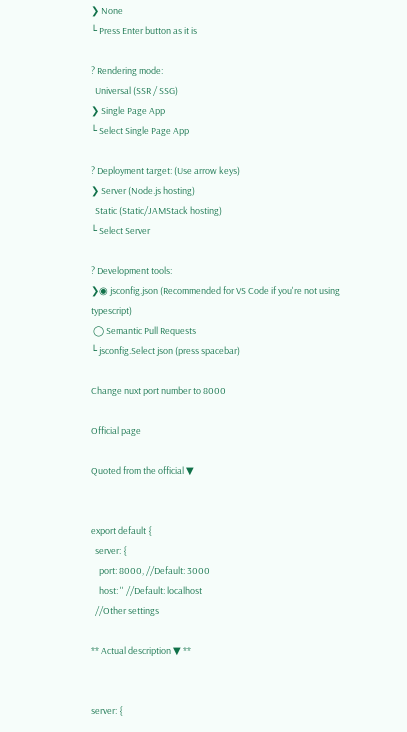❯ None
└ Press Enter button as it is

? Rendering mode:
  Universal (SSR / SSG)
❯ Single Page App
└ Select Single Page App

? Deployment target: (Use arrow keys)
❯ Server (Node.js hosting)
  Static (Static/JAMStack hosting)
└ Select Server

? Development tools:
❯◉ jsconfig.json (Recommended for VS Code if you're not using typescript)
 ◯ Semantic Pull Requests
└ jsconfig.Select json (press spacebar)

Change nuxt port number to 8000

Official page

Quoted from the official ▼


export default {
  server: {
    port: 8000, //Default: 3000
    host: '' //Default: localhost
  //Other settings

** Actual description ▼ **


server: {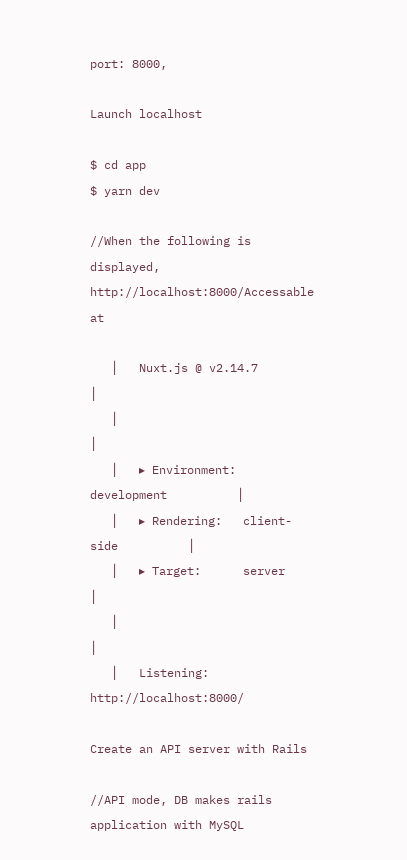port: 8000,

Launch localhost

$ cd app
$ yarn dev

//When the following is displayed, http://localhost:8000/Accessable at

   │   Nuxt.js @ v2.14.7                   │
   │                                       │
   │   ▸ Environment: development          │
   │   ▸ Rendering:   client-side          │
   │   ▸ Target:      server               │
   │                                       │
   │   Listening: http://localhost:8000/

Create an API server with Rails

//API mode, DB makes rails application with MySQL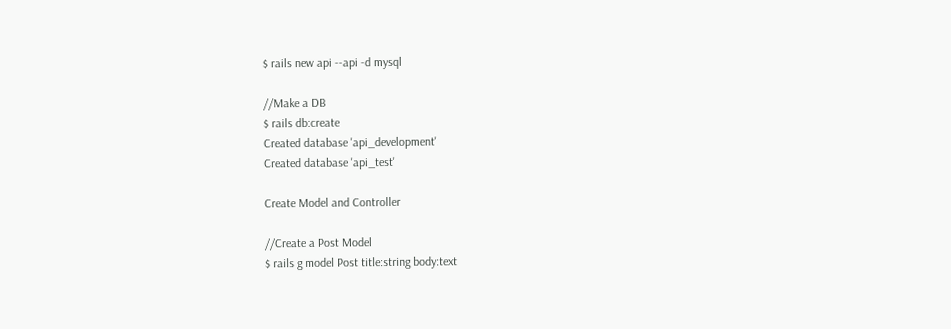$ rails new api --api -d mysql

//Make a DB
$ rails db:create
Created database 'api_development'
Created database 'api_test'

Create Model and Controller

//Create a Post Model
$ rails g model Post title:string body:text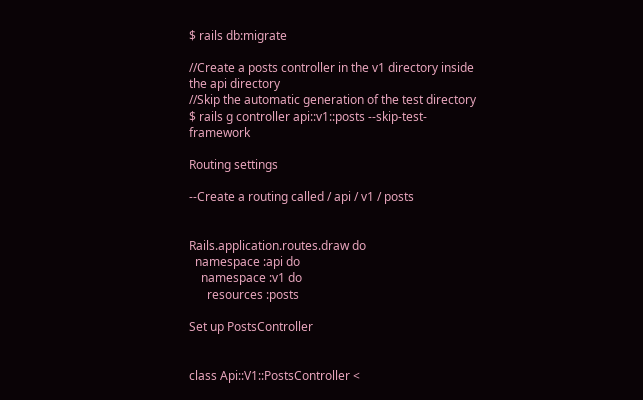$ rails db:migrate

//Create a posts controller in the v1 directory inside the api directory
//Skip the automatic generation of the test directory
$ rails g controller api::v1::posts --skip-test-framework

Routing settings

--Create a routing called / api / v1 / posts


Rails.application.routes.draw do
  namespace :api do
    namespace :v1 do
      resources :posts

Set up PostsController


class Api::V1::PostsController <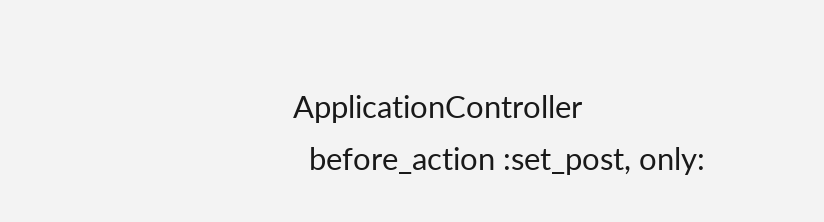ApplicationController
  before_action :set_post, only: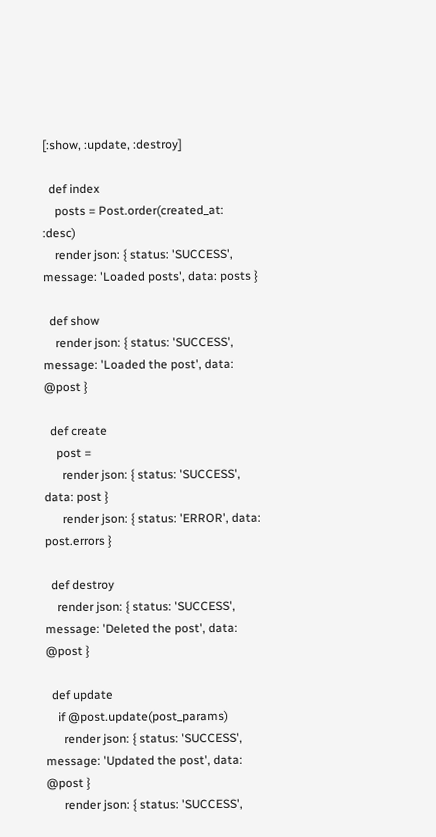[:show, :update, :destroy]

  def index
    posts = Post.order(created_at: :desc)
    render json: { status: 'SUCCESS', message: 'Loaded posts', data: posts }

  def show
    render json: { status: 'SUCCESS', message: 'Loaded the post', data: @post }

  def create
    post =
      render json: { status: 'SUCCESS', data: post }
      render json: { status: 'ERROR', data: post.errors }

  def destroy
    render json: { status: 'SUCCESS', message: 'Deleted the post', data: @post }

  def update
    if @post.update(post_params)
      render json: { status: 'SUCCESS', message: 'Updated the post', data: @post }
      render json: { status: 'SUCCESS',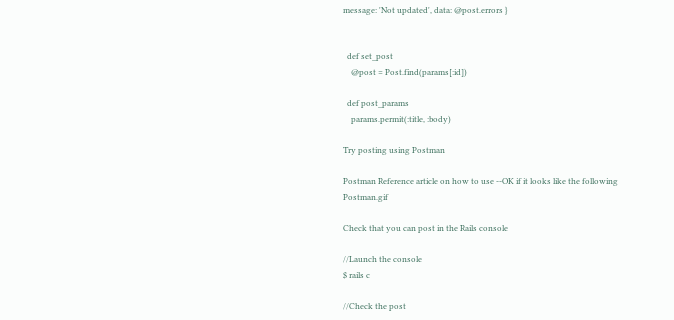message: 'Not updated', data: @post.errors }


  def set_post
    @post = Post.find(params[:id])

  def post_params
    params.permit(:title, :body)

Try posting using Postman

Postman Reference article on how to use --OK if it looks like the following Postman.gif

Check that you can post in the Rails console

//Launch the console
$ rails c

//Check the post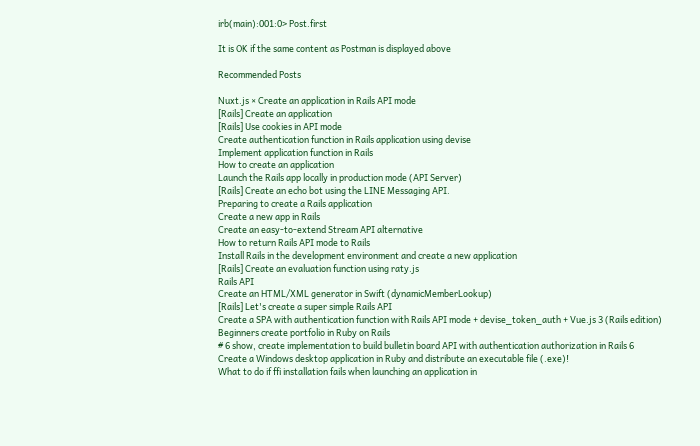irb(main):001:0> Post.first

It is OK if the same content as Postman is displayed above

Recommended Posts

Nuxt.js × Create an application in Rails API mode
[Rails] Create an application
[Rails] Use cookies in API mode
Create authentication function in Rails application using devise
Implement application function in Rails
How to create an application
Launch the Rails app locally in production mode (API Server)
[Rails] Create an echo bot using the LINE Messaging API.
Preparing to create a Rails application
Create a new app in Rails
Create an easy-to-extend Stream API alternative
How to return Rails API mode to Rails
Install Rails in the development environment and create a new application
[Rails] Create an evaluation function using raty.js
Rails API
Create an HTML/XML generator in Swift (dynamicMemberLookup)
[Rails] Let's create a super simple Rails API
Create a SPA with authentication function with Rails API mode + devise_token_auth + Vue.js 3 (Rails edition)
Beginners create portfolio in Ruby on Rails
# 6 show, create implementation to build bulletin board API with authentication authorization in Rails 6
Create a Windows desktop application in Ruby and distribute an executable file (.exe)!
What to do if ffi installation fails when launching an application in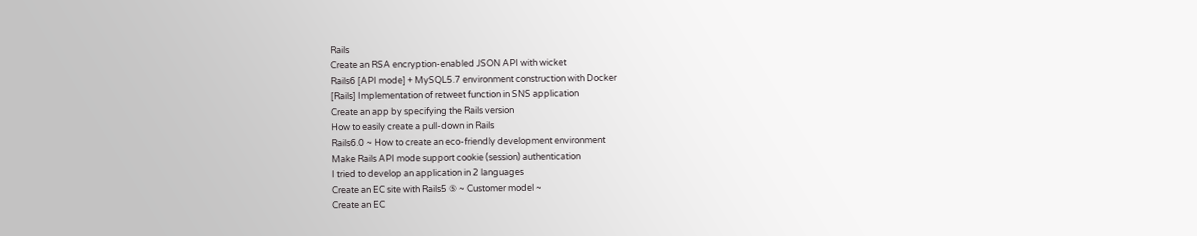Rails
Create an RSA encryption-enabled JSON API with wicket
Rails6 [API mode] + MySQL5.7 environment construction with Docker
[Rails] Implementation of retweet function in SNS application
Create an app by specifying the Rails version
How to easily create a pull-down in Rails
Rails6.0 ~ How to create an eco-friendly development environment
Make Rails API mode support cookie (session) authentication
I tried to develop an application in 2 languages
Create an EC site with Rails5 ⑤ ~ Customer model ~
Create an EC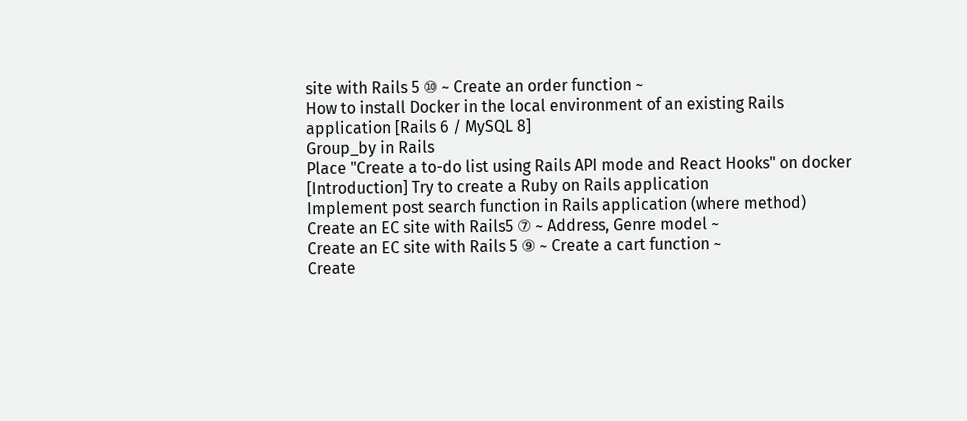site with Rails 5 ⑩ ~ Create an order function ~
How to install Docker in the local environment of an existing Rails application [Rails 6 / MySQL 8]
Group_by in Rails
Place "Create a to-do list using Rails API mode and React Hooks" on docker
[Introduction] Try to create a Ruby on Rails application
Implement post search function in Rails application (where method)
Create an EC site with Rails5 ⑦ ~ Address, Genre model ~
Create an EC site with Rails 5 ⑨ ~ Create a cart function ~
Create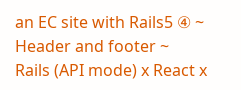an EC site with Rails5 ④ ~ Header and footer ~
Rails (API mode) x React x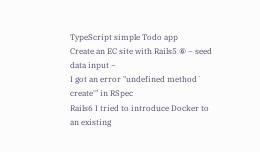TypeScript simple Todo app
Create an EC site with Rails5 ⑥ ~ seed data input ~
I got an error "undefined method` create'" in RSpec
Rails6 I tried to introduce Docker to an existing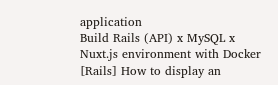application
Build Rails (API) x MySQL x Nuxt.js environment with Docker
[Rails] How to display an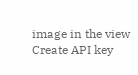image in the view
Create API key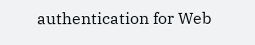authentication for Web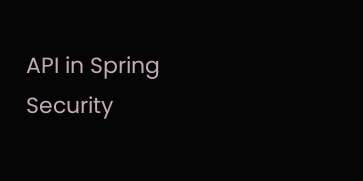API in Spring Security